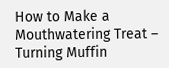How to Make a Mouthwatering Treat – Turning Muffin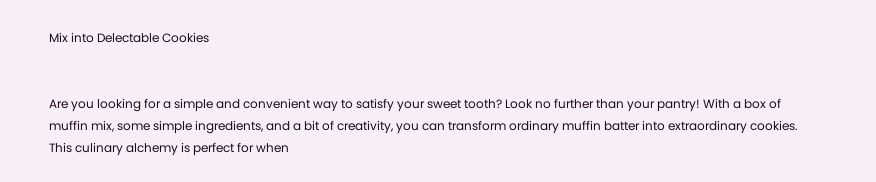Mix into Delectable Cookies


Are you looking for a simple and convenient way to satisfy your sweet tooth? Look no further than your pantry! With a box of muffin mix, some simple ingredients, and a bit of creativity, you can transform ordinary muffin batter into extraordinary cookies. This culinary alchemy is perfect for when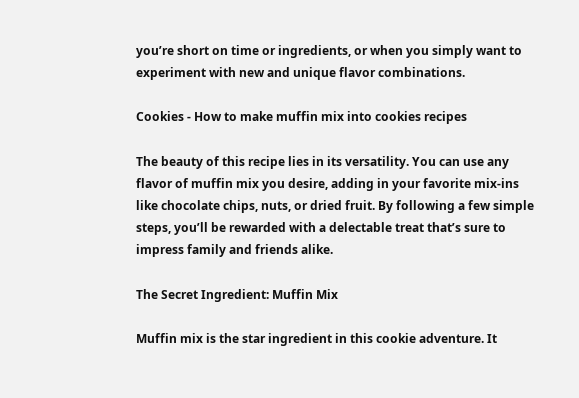you’re short on time or ingredients, or when you simply want to experiment with new and unique flavor combinations.

Cookies - How to make muffin mix into cookies recipes

The beauty of this recipe lies in its versatility. You can use any flavor of muffin mix you desire, adding in your favorite mix-ins like chocolate chips, nuts, or dried fruit. By following a few simple steps, you’ll be rewarded with a delectable treat that’s sure to impress family and friends alike.

The Secret Ingredient: Muffin Mix

Muffin mix is the star ingredient in this cookie adventure. It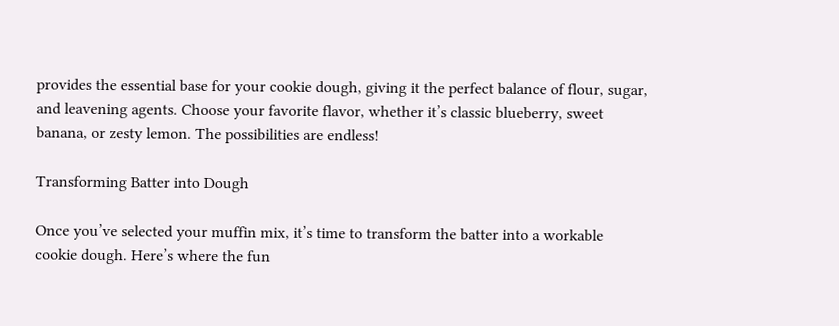provides the essential base for your cookie dough, giving it the perfect balance of flour, sugar, and leavening agents. Choose your favorite flavor, whether it’s classic blueberry, sweet banana, or zesty lemon. The possibilities are endless!

Transforming Batter into Dough

Once you’ve selected your muffin mix, it’s time to transform the batter into a workable cookie dough. Here’s where the fun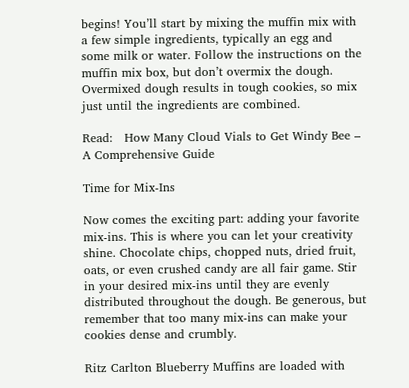begins! You’ll start by mixing the muffin mix with a few simple ingredients, typically an egg and some milk or water. Follow the instructions on the muffin mix box, but don’t overmix the dough. Overmixed dough results in tough cookies, so mix just until the ingredients are combined.

Read:   How Many Cloud Vials to Get Windy Bee – A Comprehensive Guide

Time for Mix-Ins

Now comes the exciting part: adding your favorite mix-ins. This is where you can let your creativity shine. Chocolate chips, chopped nuts, dried fruit, oats, or even crushed candy are all fair game. Stir in your desired mix-ins until they are evenly distributed throughout the dough. Be generous, but remember that too many mix-ins can make your cookies dense and crumbly.

Ritz Carlton Blueberry Muffins are loaded with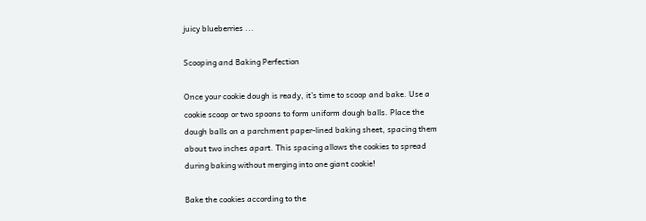juicy blueberries ...

Scooping and Baking Perfection

Once your cookie dough is ready, it’s time to scoop and bake. Use a cookie scoop or two spoons to form uniform dough balls. Place the dough balls on a parchment paper-lined baking sheet, spacing them about two inches apart. This spacing allows the cookies to spread during baking without merging into one giant cookie!

Bake the cookies according to the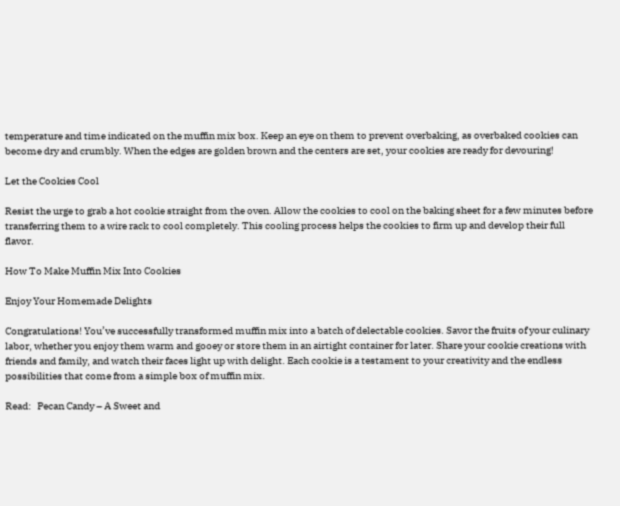temperature and time indicated on the muffin mix box. Keep an eye on them to prevent overbaking, as overbaked cookies can become dry and crumbly. When the edges are golden brown and the centers are set, your cookies are ready for devouring!

Let the Cookies Cool

Resist the urge to grab a hot cookie straight from the oven. Allow the cookies to cool on the baking sheet for a few minutes before transferring them to a wire rack to cool completely. This cooling process helps the cookies to firm up and develop their full flavor.

How To Make Muffin Mix Into Cookies

Enjoy Your Homemade Delights

Congratulations! You’ve successfully transformed muffin mix into a batch of delectable cookies. Savor the fruits of your culinary labor, whether you enjoy them warm and gooey or store them in an airtight container for later. Share your cookie creations with friends and family, and watch their faces light up with delight. Each cookie is a testament to your creativity and the endless possibilities that come from a simple box of muffin mix.

Read:   Pecan Candy – A Sweet and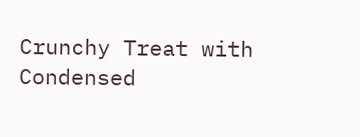Crunchy Treat with Condensed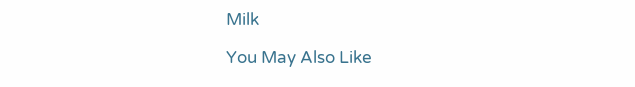Milk

You May Also Like